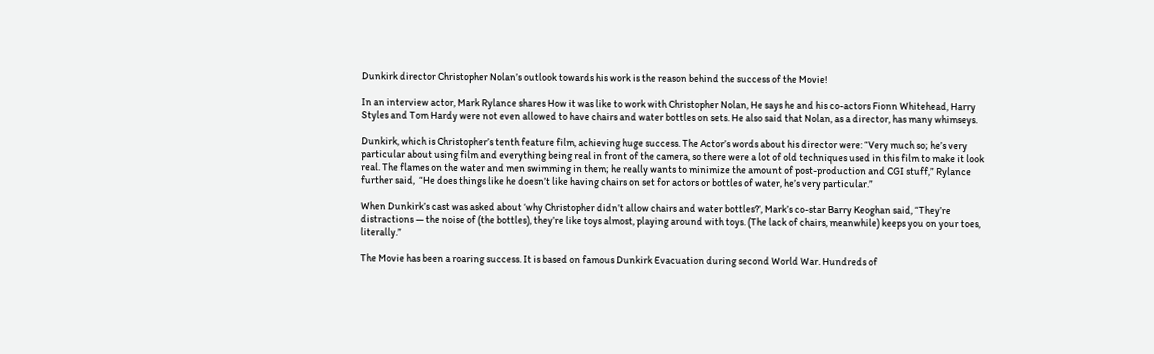Dunkirk director Christopher Nolan’s outlook towards his work is the reason behind the success of the Movie!

In an interview actor, Mark Rylance shares How it was like to work with Christopher Nolan, He says he and his co-actors Fionn Whitehead, Harry Styles and Tom Hardy were not even allowed to have chairs and water bottles on sets. He also said that Nolan, as a director, has many whimseys.

Dunkirk, which is Christopher’s tenth feature film, achieving huge success. The Actor’s words about his director were: “Very much so; he’s very particular about using film and everything being real in front of the camera, so there were a lot of old techniques used in this film to make it look real. The flames on the water and men swimming in them; he really wants to minimize the amount of post-production and CGI stuff,” Rylance further said,  “He does things like he doesn’t like having chairs on set for actors or bottles of water, he’s very particular.”

When Dunkirk’s cast was asked about ‘why Christopher didn’t allow chairs and water bottles?’, Mark’s co-star Barry Keoghan said, “They’re distractions — the noise of (the bottles), they’re like toys almost, playing around with toys. (The lack of chairs, meanwhile) keeps you on your toes, literally.”

The Movie has been a roaring success. It is based on famous Dunkirk Evacuation during second World War. Hundreds of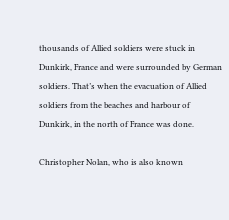thousands of Allied soldiers were stuck in Dunkirk, France and were surrounded by German soldiers. That’s when the evacuation of Allied soldiers from the beaches and harbour of Dunkirk, in the north of France was done.

Christopher Nolan, who is also known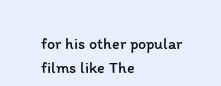for his other popular films like The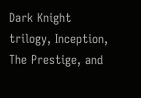Dark Knight trilogy, Inception, The Prestige, and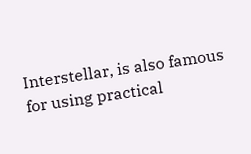Interstellar, is also famous for using practical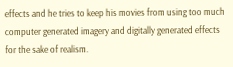effects and he tries to keep his movies from using too much computer generated imagery and digitally generated effects for the sake of realism.